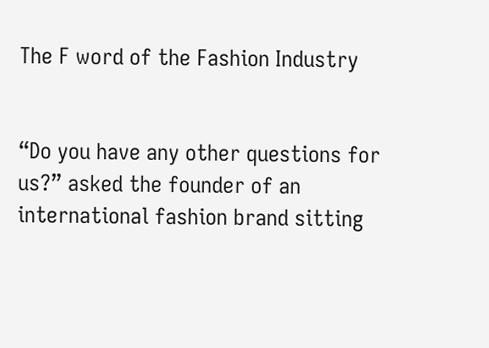The F word of the Fashion Industry


“Do you have any other questions for us?” asked the founder of an international fashion brand sitting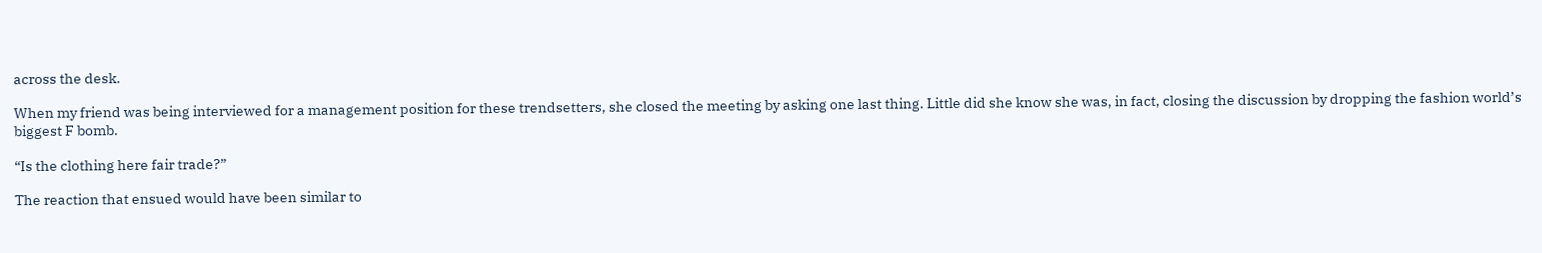across the desk.

When my friend was being interviewed for a management position for these trendsetters, she closed the meeting by asking one last thing. Little did she know she was, in fact, closing the discussion by dropping the fashion world’s biggest F bomb.

“Is the clothing here fair trade?”

The reaction that ensued would have been similar to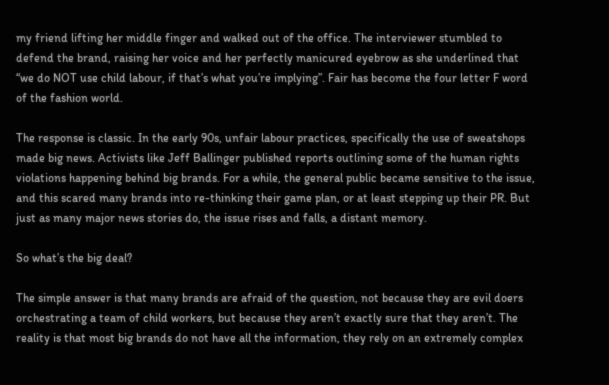my friend lifting her middle finger and walked out of the office. The interviewer stumbled to defend the brand, raising her voice and her perfectly manicured eyebrow as she underlined that “we do NOT use child labour, if that’s what you’re implying”. Fair has become the four letter F word of the fashion world.

The response is classic. In the early 90s, unfair labour practices, specifically the use of sweatshops made big news. Activists like Jeff Ballinger published reports outlining some of the human rights violations happening behind big brands. For a while, the general public became sensitive to the issue, and this scared many brands into re-thinking their game plan, or at least stepping up their PR. But just as many major news stories do, the issue rises and falls, a distant memory.

So what’s the big deal?

The simple answer is that many brands are afraid of the question, not because they are evil doers orchestrating a team of child workers, but because they aren’t exactly sure that they aren’t. The reality is that most big brands do not have all the information, they rely on an extremely complex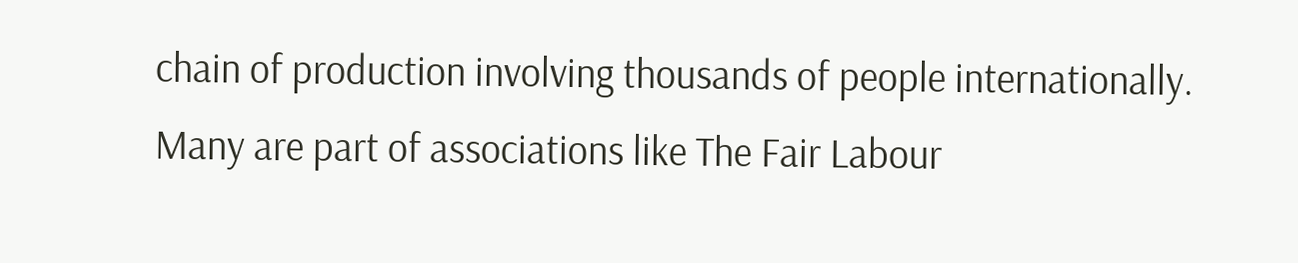chain of production involving thousands of people internationally. Many are part of associations like The Fair Labour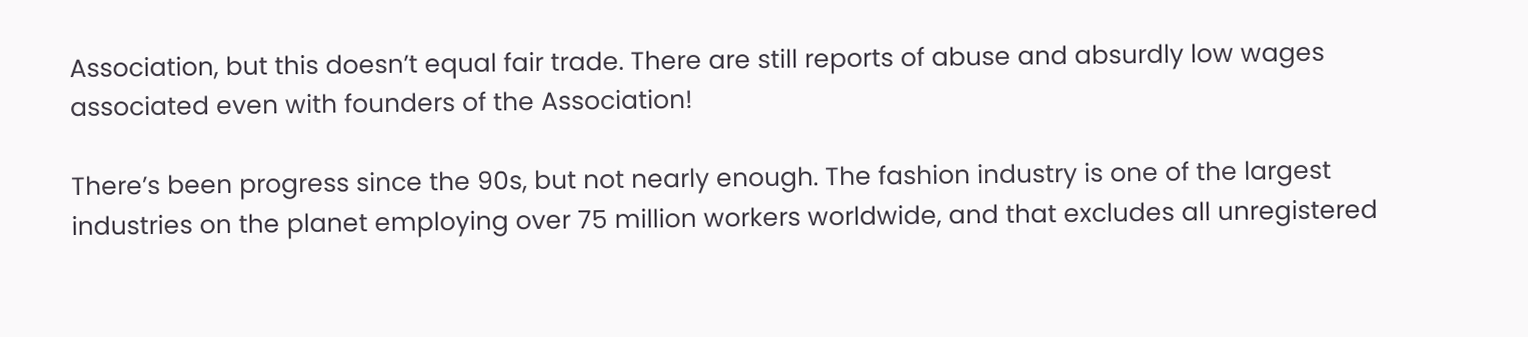Association, but this doesn’t equal fair trade. There are still reports of abuse and absurdly low wages associated even with founders of the Association!

There’s been progress since the 90s, but not nearly enough. The fashion industry is one of the largest industries on the planet employing over 75 million workers worldwide, and that excludes all unregistered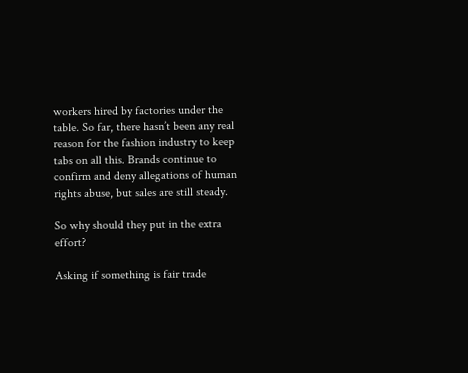workers hired by factories under the table. So far, there hasn’t been any real reason for the fashion industry to keep tabs on all this. Brands continue to confirm and deny allegations of human rights abuse, but sales are still steady.

So why should they put in the extra effort?

Asking if something is fair trade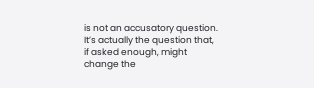is not an accusatory question. It’s actually the question that, if asked enough, might change the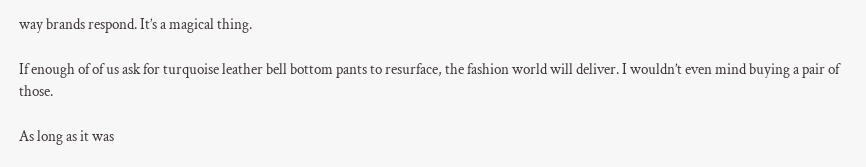way brands respond. It’s a magical thing.

If enough of of us ask for turquoise leather bell bottom pants to resurface, the fashion world will deliver. I wouldn’t even mind buying a pair of those.

As long as it was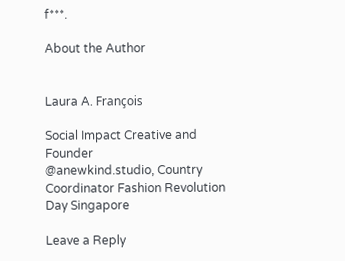f***.

About the Author


Laura A. François

Social Impact Creative and Founder
@anewkind.studio, Country Coordinator Fashion Revolution Day Singapore

Leave a Reply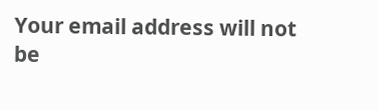Your email address will not be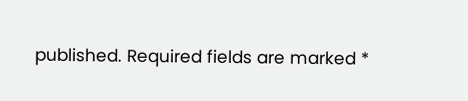published. Required fields are marked *